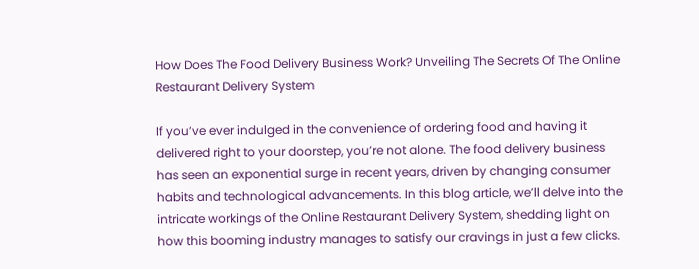How Does The Food Delivery Business Work? Unveiling The Secrets Of The Online Restaurant Delivery System

If you’ve ever indulged in the convenience of ordering food and having it delivered right to your doorstep, you’re not alone. The food delivery business has seen an exponential surge in recent years, driven by changing consumer habits and technological advancements. In this blog article, we’ll delve into the intricate workings of the Online Restaurant Delivery System, shedding light on how this booming industry manages to satisfy our cravings in just a few clicks.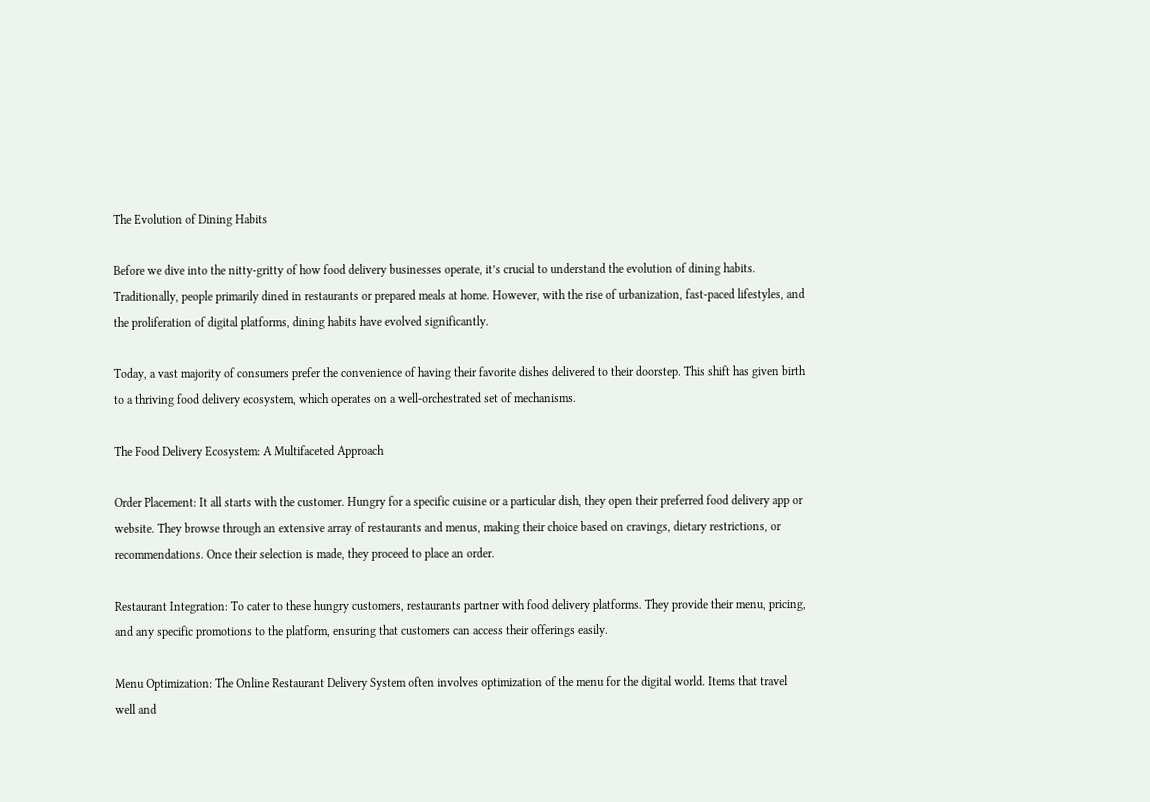The Evolution of Dining Habits

Before we dive into the nitty-gritty of how food delivery businesses operate, it’s crucial to understand the evolution of dining habits. Traditionally, people primarily dined in restaurants or prepared meals at home. However, with the rise of urbanization, fast-paced lifestyles, and the proliferation of digital platforms, dining habits have evolved significantly.

Today, a vast majority of consumers prefer the convenience of having their favorite dishes delivered to their doorstep. This shift has given birth to a thriving food delivery ecosystem, which operates on a well-orchestrated set of mechanisms.

The Food Delivery Ecosystem: A Multifaceted Approach

Order Placement: It all starts with the customer. Hungry for a specific cuisine or a particular dish, they open their preferred food delivery app or website. They browse through an extensive array of restaurants and menus, making their choice based on cravings, dietary restrictions, or recommendations. Once their selection is made, they proceed to place an order.

Restaurant Integration: To cater to these hungry customers, restaurants partner with food delivery platforms. They provide their menu, pricing, and any specific promotions to the platform, ensuring that customers can access their offerings easily.

Menu Optimization: The Online Restaurant Delivery System often involves optimization of the menu for the digital world. Items that travel well and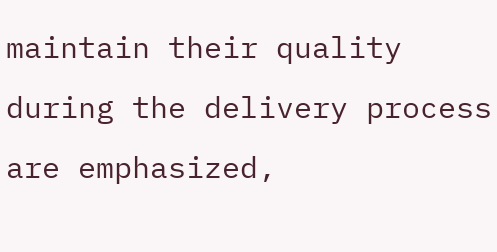maintain their quality during the delivery process are emphasized,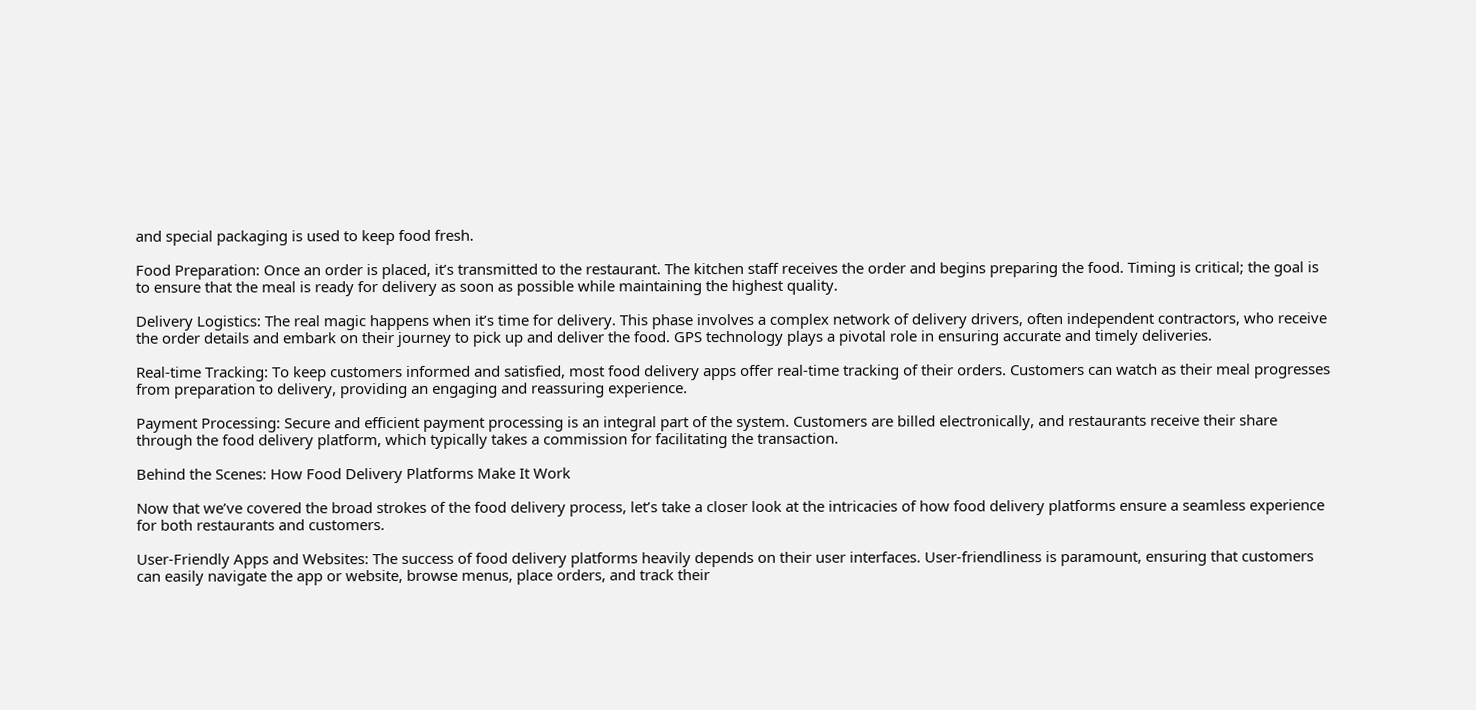and special packaging is used to keep food fresh.

Food Preparation: Once an order is placed, it’s transmitted to the restaurant. The kitchen staff receives the order and begins preparing the food. Timing is critical; the goal is to ensure that the meal is ready for delivery as soon as possible while maintaining the highest quality.

Delivery Logistics: The real magic happens when it’s time for delivery. This phase involves a complex network of delivery drivers, often independent contractors, who receive the order details and embark on their journey to pick up and deliver the food. GPS technology plays a pivotal role in ensuring accurate and timely deliveries.

Real-time Tracking: To keep customers informed and satisfied, most food delivery apps offer real-time tracking of their orders. Customers can watch as their meal progresses from preparation to delivery, providing an engaging and reassuring experience.

Payment Processing: Secure and efficient payment processing is an integral part of the system. Customers are billed electronically, and restaurants receive their share through the food delivery platform, which typically takes a commission for facilitating the transaction.

Behind the Scenes: How Food Delivery Platforms Make It Work

Now that we’ve covered the broad strokes of the food delivery process, let’s take a closer look at the intricacies of how food delivery platforms ensure a seamless experience for both restaurants and customers.

User-Friendly Apps and Websites: The success of food delivery platforms heavily depends on their user interfaces. User-friendliness is paramount, ensuring that customers can easily navigate the app or website, browse menus, place orders, and track their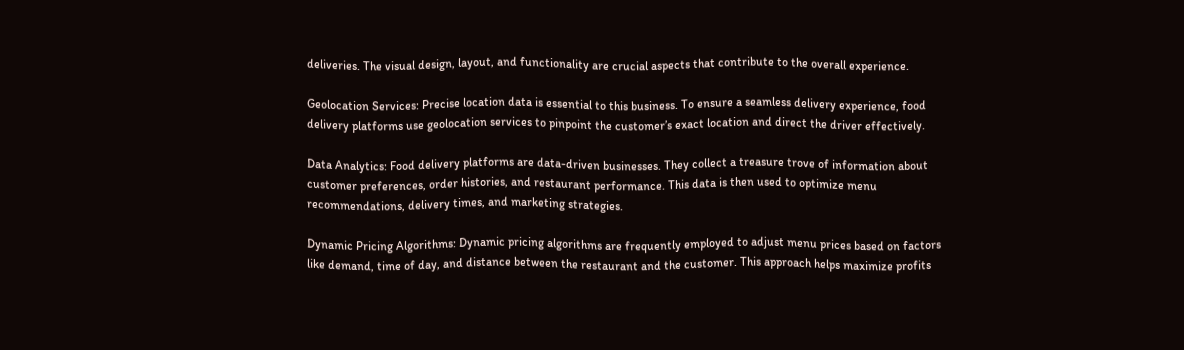deliveries. The visual design, layout, and functionality are crucial aspects that contribute to the overall experience.

Geolocation Services: Precise location data is essential to this business. To ensure a seamless delivery experience, food delivery platforms use geolocation services to pinpoint the customer’s exact location and direct the driver effectively.

Data Analytics: Food delivery platforms are data-driven businesses. They collect a treasure trove of information about customer preferences, order histories, and restaurant performance. This data is then used to optimize menu recommendations, delivery times, and marketing strategies.

Dynamic Pricing Algorithms: Dynamic pricing algorithms are frequently employed to adjust menu prices based on factors like demand, time of day, and distance between the restaurant and the customer. This approach helps maximize profits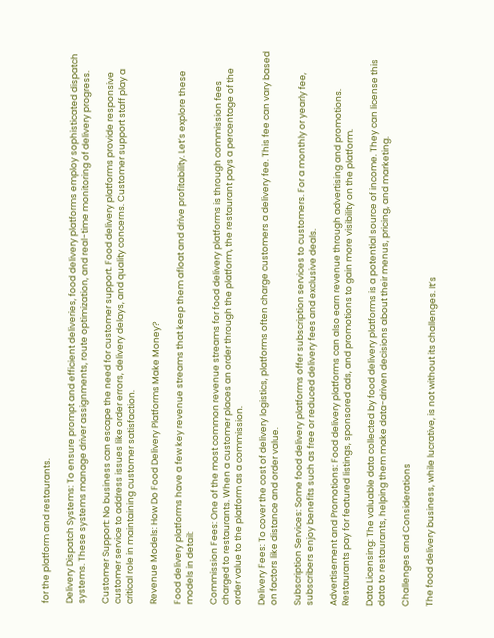for the platform and restaurants.

Delivery Dispatch Systems: To ensure prompt and efficient deliveries, food delivery platforms employ sophisticated dispatch systems. These systems manage driver assignments, route optimization, and real-time monitoring of delivery progress.

Customer Support: No business can escape the need for customer support. Food delivery platforms provide responsive customer service to address issues like order errors, delivery delays, and quality concerns. Customer support staff play a critical role in maintaining customer satisfaction.

Revenue Models: How Do Food Delivery Platforms Make Money?

Food delivery platforms have a few key revenue streams that keep them afloat and drive profitability. Let’s explore these models in detail:

Commission Fees: One of the most common revenue streams for food delivery platforms is through commission fees charged to restaurants. When a customer places an order through the platform, the restaurant pays a percentage of the order value to the platform as a commission.

Delivery Fees: To cover the cost of delivery logistics, platforms often charge customers a delivery fee. This fee can vary based on factors like distance and order value.

Subscription Services: Some food delivery platforms offer subscription services to customers. For a monthly or yearly fee, subscribers enjoy benefits such as free or reduced delivery fees and exclusive deals.

Advertisement and Promotions: Food delivery platforms can also earn revenue through advertising and promotions. Restaurants pay for featured listings, sponsored ads, and promotions to gain more visibility on the platform.

Data Licensing: The valuable data collected by food delivery platforms is a potential source of income. They can license this data to restaurants, helping them make data-driven decisions about their menus, pricing, and marketing.

Challenges and Considerations

The food delivery business, while lucrative, is not without its challenges. It’s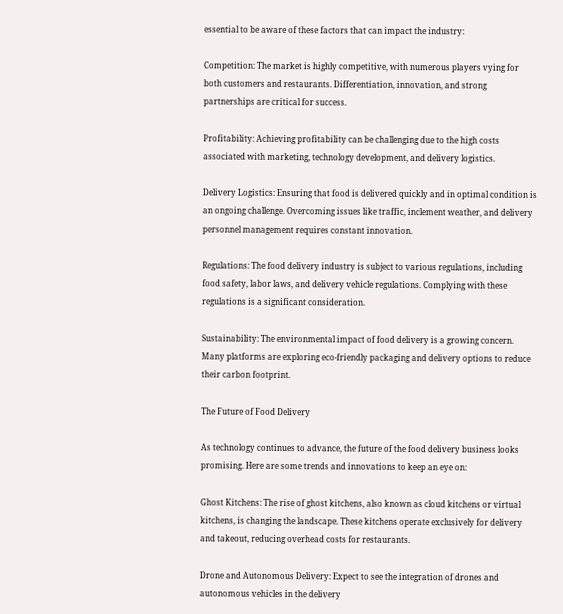essential to be aware of these factors that can impact the industry:

Competition: The market is highly competitive, with numerous players vying for both customers and restaurants. Differentiation, innovation, and strong partnerships are critical for success.

Profitability: Achieving profitability can be challenging due to the high costs associated with marketing, technology development, and delivery logistics.

Delivery Logistics: Ensuring that food is delivered quickly and in optimal condition is an ongoing challenge. Overcoming issues like traffic, inclement weather, and delivery personnel management requires constant innovation.

Regulations: The food delivery industry is subject to various regulations, including food safety, labor laws, and delivery vehicle regulations. Complying with these regulations is a significant consideration.

Sustainability: The environmental impact of food delivery is a growing concern. Many platforms are exploring eco-friendly packaging and delivery options to reduce their carbon footprint.

The Future of Food Delivery

As technology continues to advance, the future of the food delivery business looks promising. Here are some trends and innovations to keep an eye on:

Ghost Kitchens: The rise of ghost kitchens, also known as cloud kitchens or virtual kitchens, is changing the landscape. These kitchens operate exclusively for delivery and takeout, reducing overhead costs for restaurants.

Drone and Autonomous Delivery: Expect to see the integration of drones and autonomous vehicles in the delivery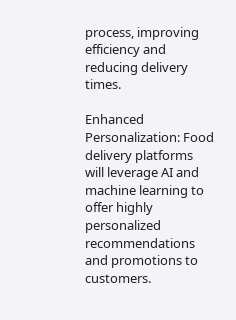process, improving efficiency and reducing delivery times.

Enhanced Personalization: Food delivery platforms will leverage AI and machine learning to offer highly personalized recommendations and promotions to customers.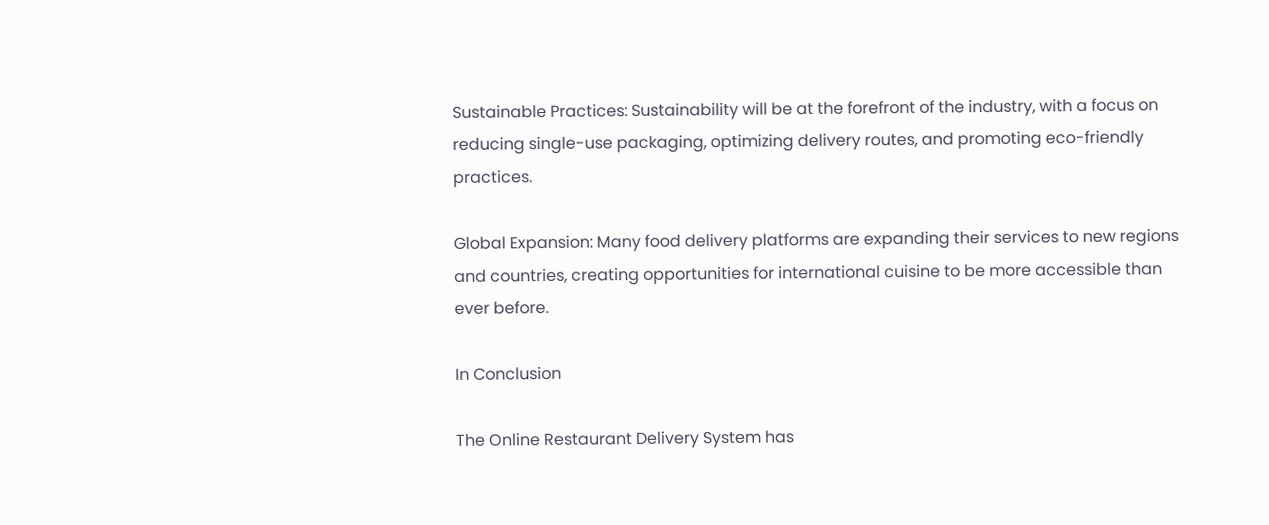Sustainable Practices: Sustainability will be at the forefront of the industry, with a focus on reducing single-use packaging, optimizing delivery routes, and promoting eco-friendly practices.

Global Expansion: Many food delivery platforms are expanding their services to new regions and countries, creating opportunities for international cuisine to be more accessible than ever before.

In Conclusion

The Online Restaurant Delivery System has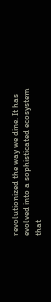revolutionized the way we dine. It has evolved into a sophisticated ecosystem that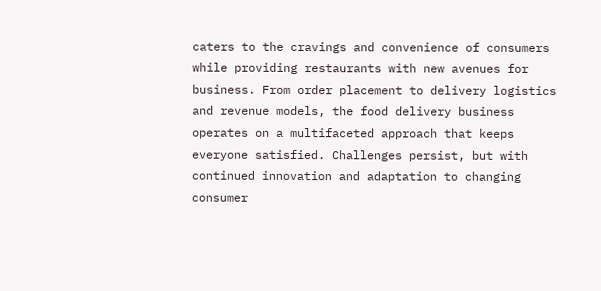caters to the cravings and convenience of consumers while providing restaurants with new avenues for business. From order placement to delivery logistics and revenue models, the food delivery business operates on a multifaceted approach that keeps everyone satisfied. Challenges persist, but with continued innovation and adaptation to changing consumer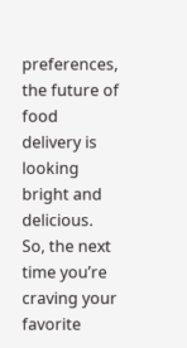preferences, the future of food delivery is looking bright and delicious. So, the next time you’re craving your favorite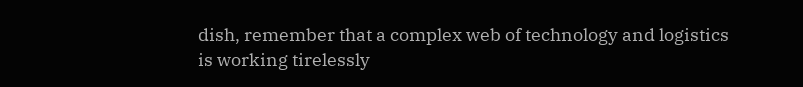dish, remember that a complex web of technology and logistics is working tirelessly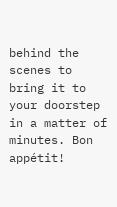behind the scenes to bring it to your doorstep in a matter of minutes. Bon appétit!